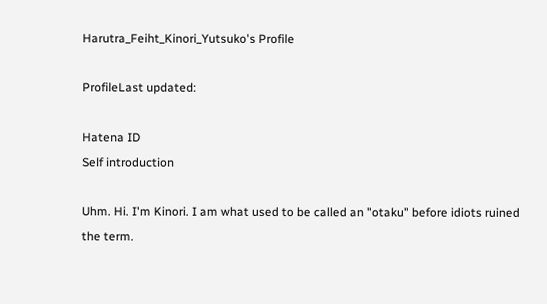Harutra_Feiht_Kinori_Yutsuko's Profile

ProfileLast updated:

Hatena ID
Self introduction

Uhm. Hi. I'm Kinori. I am what used to be called an "otaku" before idiots ruined the term.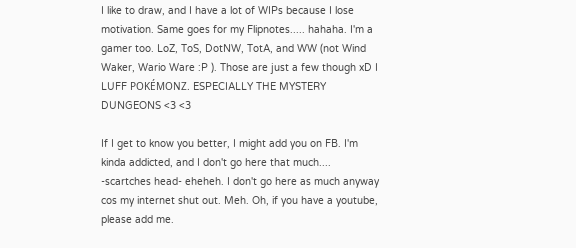I like to draw, and I have a lot of WIPs because I lose motivation. Same goes for my Flipnotes..... hahaha. I'm a gamer too. LoZ, ToS, DotNW, TotA, and WW (not Wind Waker, Wario Ware :P ). Those are just a few though xD I LUFF POKÉMONZ. ESPECIALLY THE MYSTERY DUNGEONS <3 <3

If I get to know you better, I might add you on FB. I'm kinda addicted, and I don't go here that much.... -scartches head- eheheh. I don't go here as much anyway cos my internet shut out. Meh. Oh, if you have a youtube, please add me.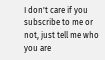I don't care if you subscribe to me or not, just tell me who you are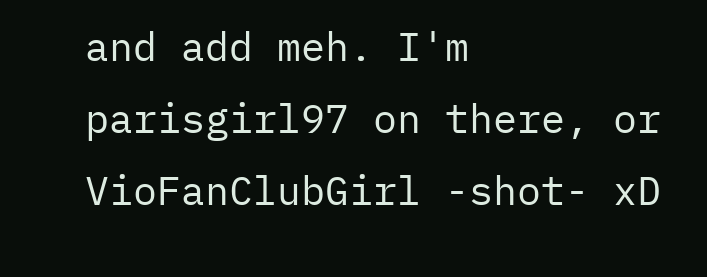and add meh. I'm parisgirl97 on there, or VioFanClubGirl -shot- xD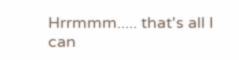Hrrmmm..... that's all I can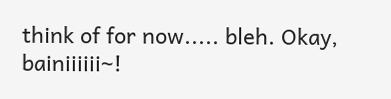think of for now..... bleh. Okay, bainiiiiii~!